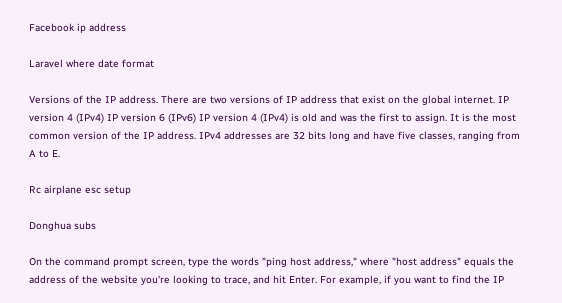Facebook ip address

Laravel where date format

Versions of the IP address. There are two versions of IP address that exist on the global internet. IP version 4 (IPv4) IP version 6 (IPv6) IP version 4 (IPv4) is old and was the first to assign. It is the most common version of the IP address. IPv4 addresses are 32 bits long and have five classes, ranging from A to E.

Rc airplane esc setup

Donghua subs

On the command prompt screen, type the words "ping host address," where "host address" equals the address of the website you're looking to trace, and hit Enter. For example, if you want to find the IP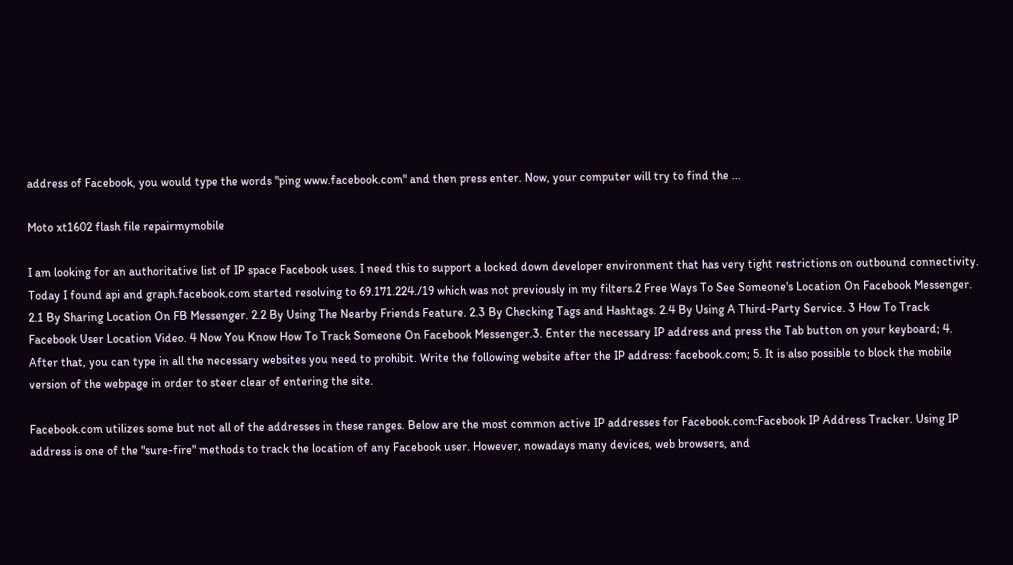address of Facebook, you would type the words "ping www.facebook.com" and then press enter. Now, your computer will try to find the ...

Moto xt1602 flash file repairmymobile

I am looking for an authoritative list of IP space Facebook uses. I need this to support a locked down developer environment that has very tight restrictions on outbound connectivity. Today I found api and graph.facebook.com started resolving to 69.171.224./19 which was not previously in my filters.2 Free Ways To See Someone's Location On Facebook Messenger. 2.1 By Sharing Location On FB Messenger. 2.2 By Using The Nearby Friends Feature. 2.3 By Checking Tags and Hashtags. 2.4 By Using A Third-Party Service. 3 How To Track Facebook User Location Video. 4 Now You Know How To Track Someone On Facebook Messenger.3. Enter the necessary IP address and press the Tab button on your keyboard; 4. After that, you can type in all the necessary websites you need to prohibit. Write the following website after the IP address: facebook.com; 5. It is also possible to block the mobile version of the webpage in order to steer clear of entering the site.

Facebook.com utilizes some but not all of the addresses in these ranges. Below are the most common active IP addresses for Facebook.com:Facebook IP Address Tracker. Using IP address is one of the "sure-fire" methods to track the location of any Facebook user. However, nowadays many devices, web browsers, and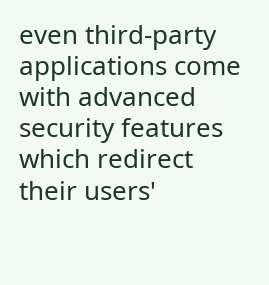even third-party applications come with advanced security features which redirect their users'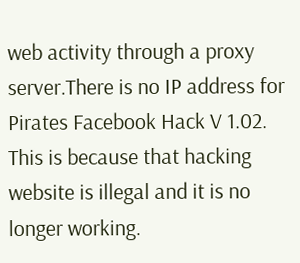web activity through a proxy server.There is no IP address for Pirates Facebook Hack V 1.02. This is because that hacking website is illegal and it is no longer working.